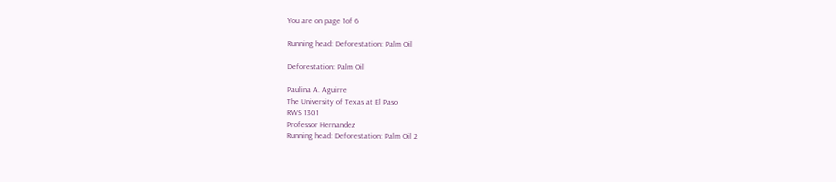You are on page 1of 6

Running head: Deforestation: Palm Oil

Deforestation: Palm Oil

Paulina A. Aguirre
The University of Texas at El Paso
RWS 1301
Professor Hernandez
Running head: Deforestation: Palm Oil 2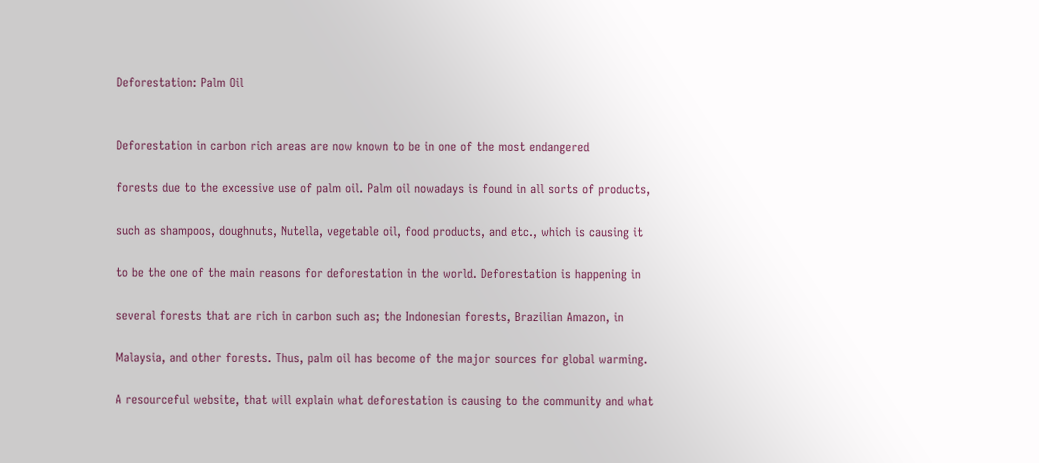Deforestation: Palm Oil


Deforestation in carbon rich areas are now known to be in one of the most endangered

forests due to the excessive use of palm oil. Palm oil nowadays is found in all sorts of products,

such as shampoos, doughnuts, Nutella, vegetable oil, food products, and etc., which is causing it

to be the one of the main reasons for deforestation in the world. Deforestation is happening in

several forests that are rich in carbon such as; the Indonesian forests, Brazilian Amazon, in

Malaysia, and other forests. Thus, palm oil has become of the major sources for global warming.

A resourceful website, that will explain what deforestation is causing to the community and what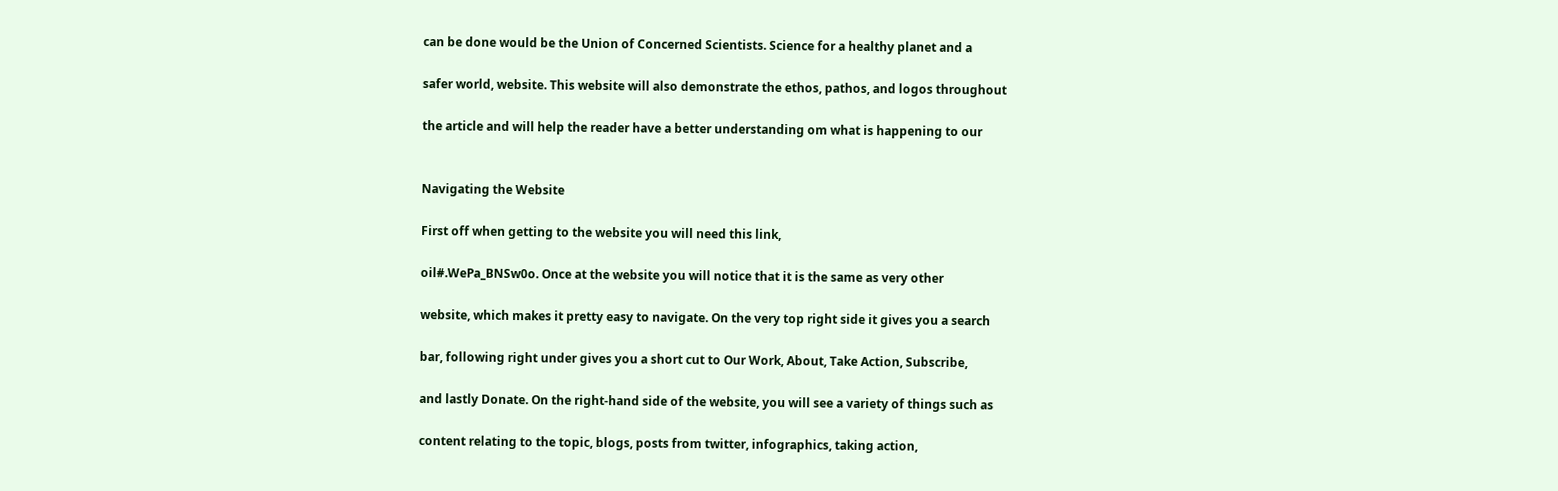can be done would be the Union of Concerned Scientists. Science for a healthy planet and a

safer world, website. This website will also demonstrate the ethos, pathos, and logos throughout

the article and will help the reader have a better understanding om what is happening to our


Navigating the Website

First off when getting to the website you will need this link,

oil#.WePa_BNSw0o. Once at the website you will notice that it is the same as very other

website, which makes it pretty easy to navigate. On the very top right side it gives you a search

bar, following right under gives you a short cut to Our Work, About, Take Action, Subscribe,

and lastly Donate. On the right-hand side of the website, you will see a variety of things such as

content relating to the topic, blogs, posts from twitter, infographics, taking action,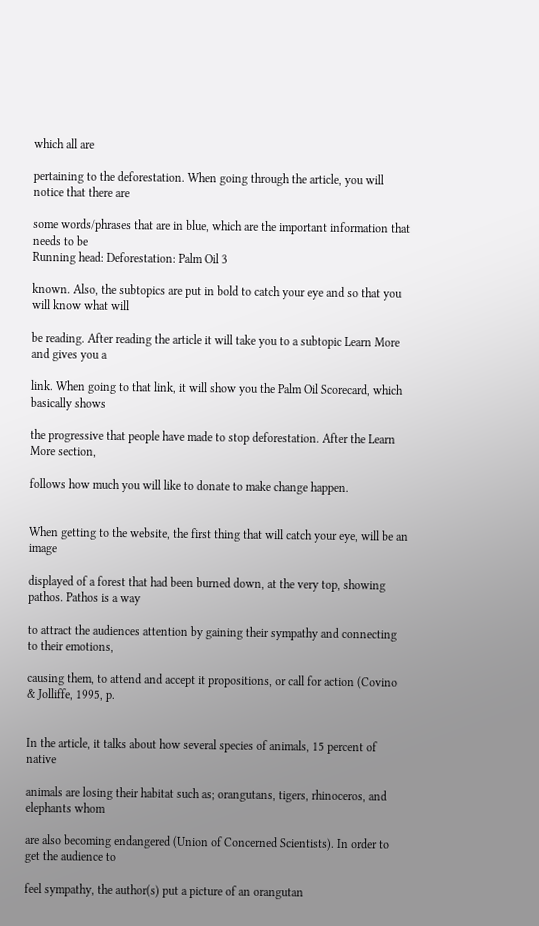which all are

pertaining to the deforestation. When going through the article, you will notice that there are

some words/phrases that are in blue, which are the important information that needs to be
Running head: Deforestation: Palm Oil 3

known. Also, the subtopics are put in bold to catch your eye and so that you will know what will

be reading. After reading the article it will take you to a subtopic Learn More and gives you a

link. When going to that link, it will show you the Palm Oil Scorecard, which basically shows

the progressive that people have made to stop deforestation. After the Learn More section,

follows how much you will like to donate to make change happen.


When getting to the website, the first thing that will catch your eye, will be an image

displayed of a forest that had been burned down, at the very top, showing pathos. Pathos is a way

to attract the audiences attention by gaining their sympathy and connecting to their emotions,

causing them, to attend and accept it propositions, or call for action (Covino & Jolliffe, 1995, p.


In the article, it talks about how several species of animals, 15 percent of native

animals are losing their habitat such as; orangutans, tigers, rhinoceros, and elephants whom

are also becoming endangered (Union of Concerned Scientists). In order to get the audience to

feel sympathy, the author(s) put a picture of an orangutan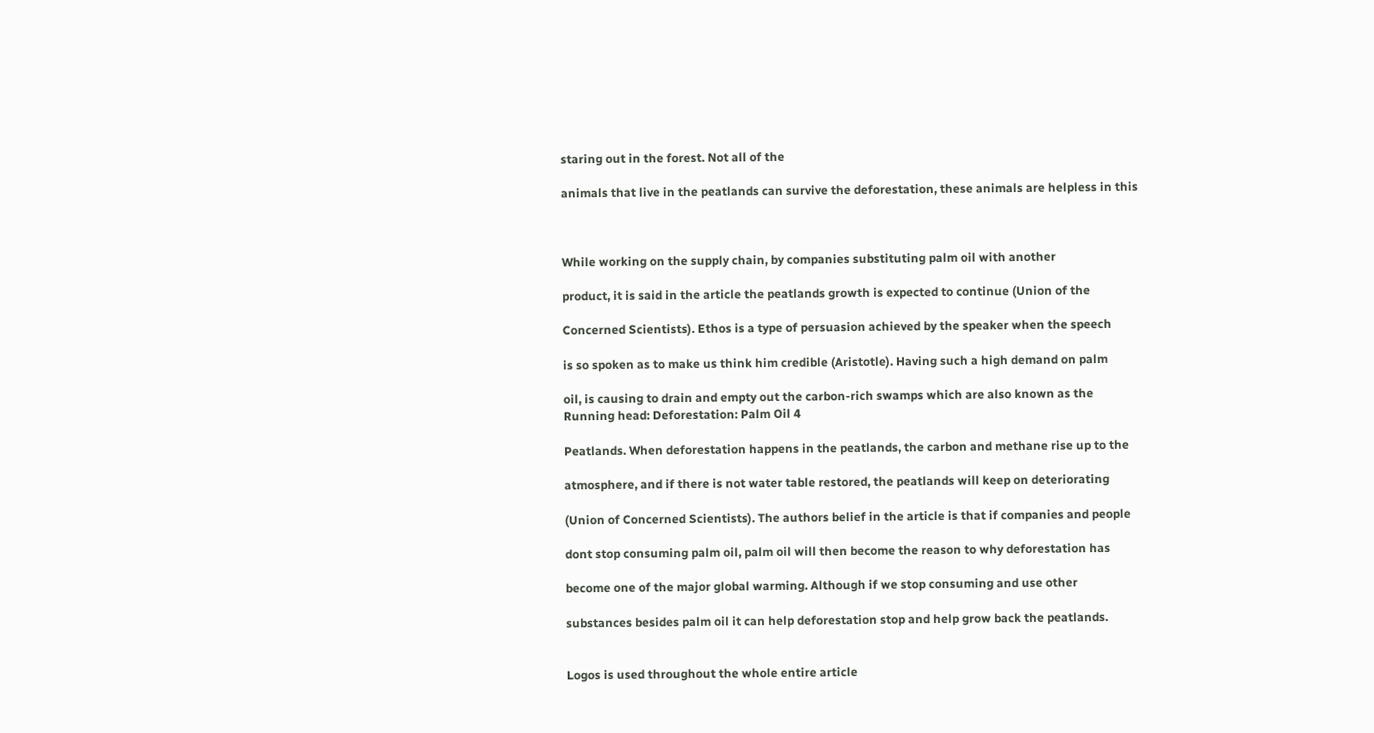staring out in the forest. Not all of the

animals that live in the peatlands can survive the deforestation, these animals are helpless in this



While working on the supply chain, by companies substituting palm oil with another

product, it is said in the article the peatlands growth is expected to continue (Union of the

Concerned Scientists). Ethos is a type of persuasion achieved by the speaker when the speech

is so spoken as to make us think him credible (Aristotle). Having such a high demand on palm

oil, is causing to drain and empty out the carbon-rich swamps which are also known as the
Running head: Deforestation: Palm Oil 4

Peatlands. When deforestation happens in the peatlands, the carbon and methane rise up to the

atmosphere, and if there is not water table restored, the peatlands will keep on deteriorating

(Union of Concerned Scientists). The authors belief in the article is that if companies and people

dont stop consuming palm oil, palm oil will then become the reason to why deforestation has

become one of the major global warming. Although if we stop consuming and use other

substances besides palm oil it can help deforestation stop and help grow back the peatlands.


Logos is used throughout the whole entire article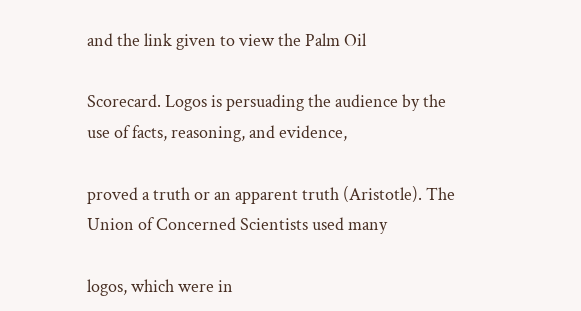and the link given to view the Palm Oil

Scorecard. Logos is persuading the audience by the use of facts, reasoning, and evidence,

proved a truth or an apparent truth (Aristotle). The Union of Concerned Scientists used many

logos, which were in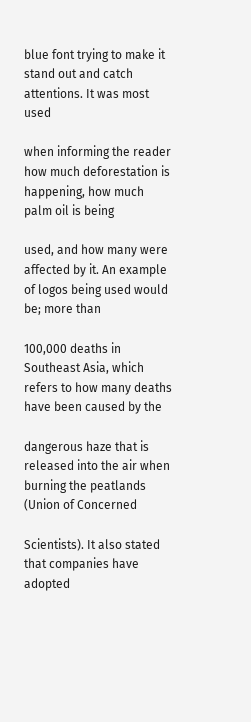blue font trying to make it stand out and catch attentions. It was most used

when informing the reader how much deforestation is happening, how much palm oil is being

used, and how many were affected by it. An example of logos being used would be; more than

100,000 deaths in Southeast Asia, which refers to how many deaths have been caused by the

dangerous haze that is released into the air when burning the peatlands (Union of Concerned

Scientists). It also stated that companies have adopted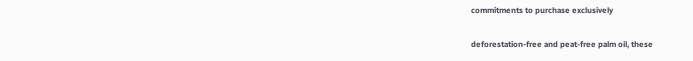commitments to purchase exclusively

deforestation-free and peat-free palm oil, these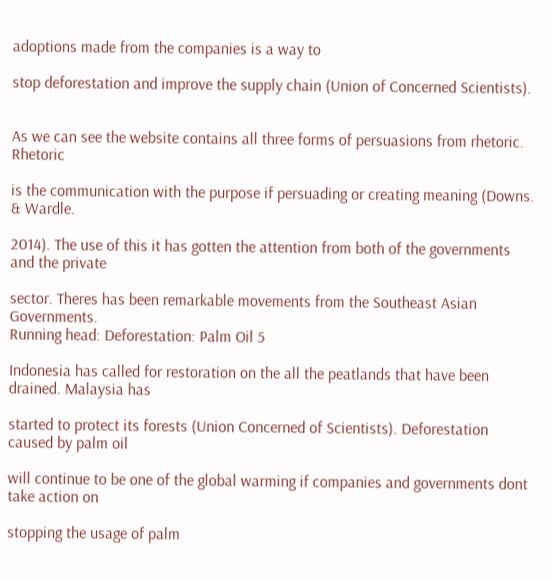adoptions made from the companies is a way to

stop deforestation and improve the supply chain (Union of Concerned Scientists).


As we can see the website contains all three forms of persuasions from rhetoric. Rhetoric

is the communication with the purpose if persuading or creating meaning (Downs. & Wardle.

2014). The use of this it has gotten the attention from both of the governments and the private

sector. Theres has been remarkable movements from the Southeast Asian Governments.
Running head: Deforestation: Palm Oil 5

Indonesia has called for restoration on the all the peatlands that have been drained. Malaysia has

started to protect its forests (Union Concerned of Scientists). Deforestation caused by palm oil

will continue to be one of the global warming if companies and governments dont take action on

stopping the usage of palm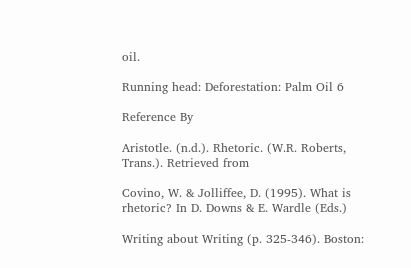oil.

Running head: Deforestation: Palm Oil 6

Reference By

Aristotle. (n.d.). Rhetoric. (W.R. Roberts, Trans.). Retrieved from

Covino, W. & Jolliffee, D. (1995). What is rhetoric? In D. Downs & E. Wardle (Eds.)

Writing about Writing (p. 325-346). Boston: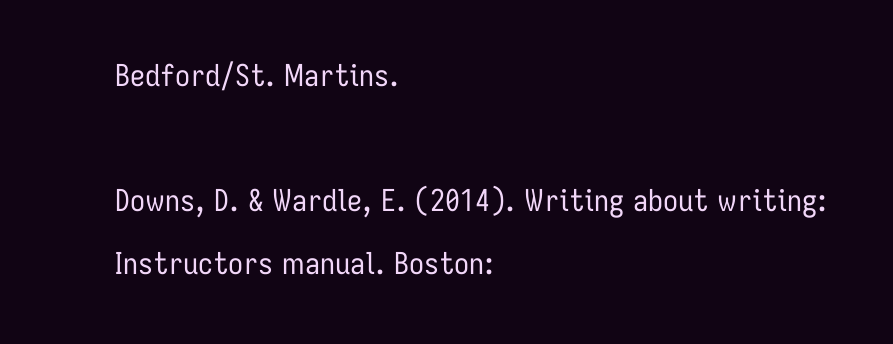Bedford/St. Martins.

Downs, D. & Wardle, E. (2014). Writing about writing: Instructors manual. Boston: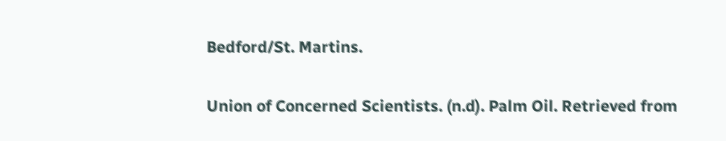Bedford/St. Martins.

Union of Concerned Scientists. (n.d). Palm Oil. Retrieved from